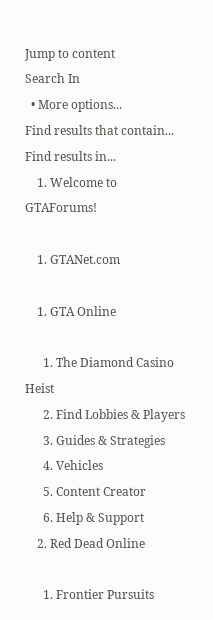Jump to content
Search In
  • More options...
Find results that contain...
Find results in...
    1. Welcome to GTAForums!

    1. GTANet.com

    1. GTA Online

      1. The Diamond Casino Heist
      2. Find Lobbies & Players
      3. Guides & Strategies
      4. Vehicles
      5. Content Creator
      6. Help & Support
    2. Red Dead Online

      1. Frontier Pursuits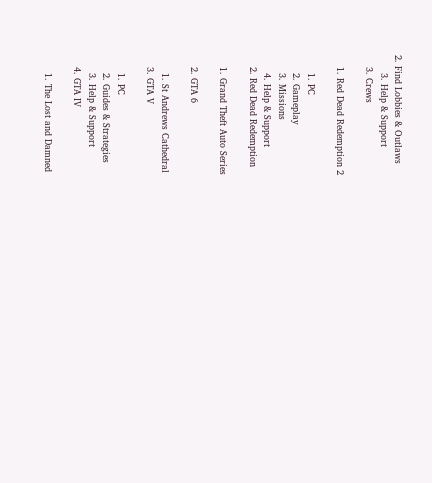2. Find Lobbies & Outlaws
      3. Help & Support
    3. Crews

    1. Red Dead Redemption 2

      1. PC
      2. Gameplay
      3. Missions
      4. Help & Support
    2. Red Dead Redemption

    1. Grand Theft Auto Series

    2. GTA 6

      1. St Andrews Cathedral
    3. GTA V

      1. PC
      2. Guides & Strategies
      3. Help & Support
    4. GTA IV

      1. The Lost and Damned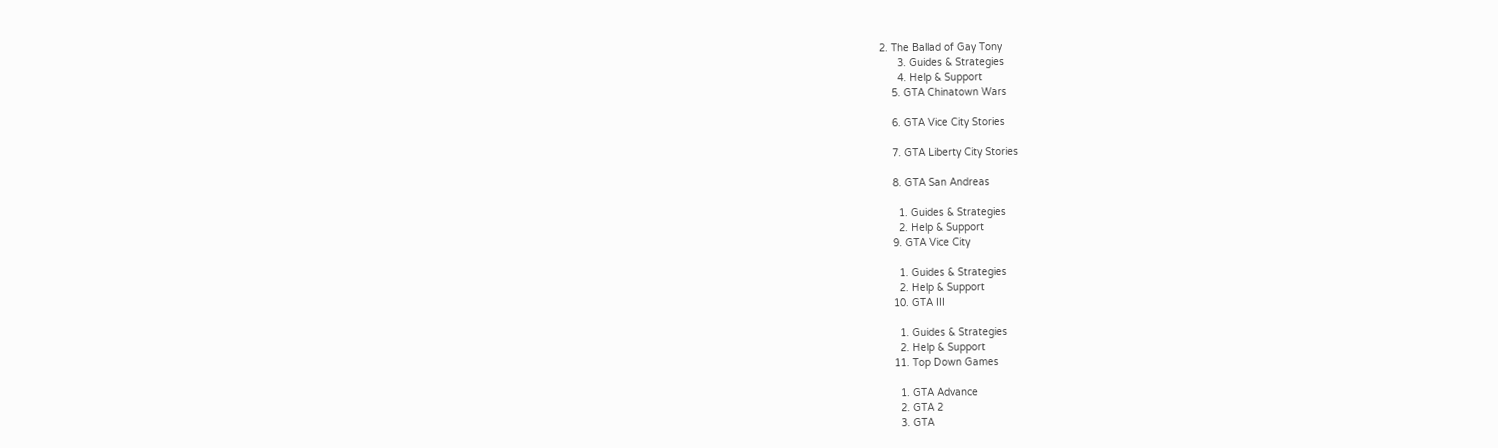2. The Ballad of Gay Tony
      3. Guides & Strategies
      4. Help & Support
    5. GTA Chinatown Wars

    6. GTA Vice City Stories

    7. GTA Liberty City Stories

    8. GTA San Andreas

      1. Guides & Strategies
      2. Help & Support
    9. GTA Vice City

      1. Guides & Strategies
      2. Help & Support
    10. GTA III

      1. Guides & Strategies
      2. Help & Support
    11. Top Down Games

      1. GTA Advance
      2. GTA 2
      3. GTA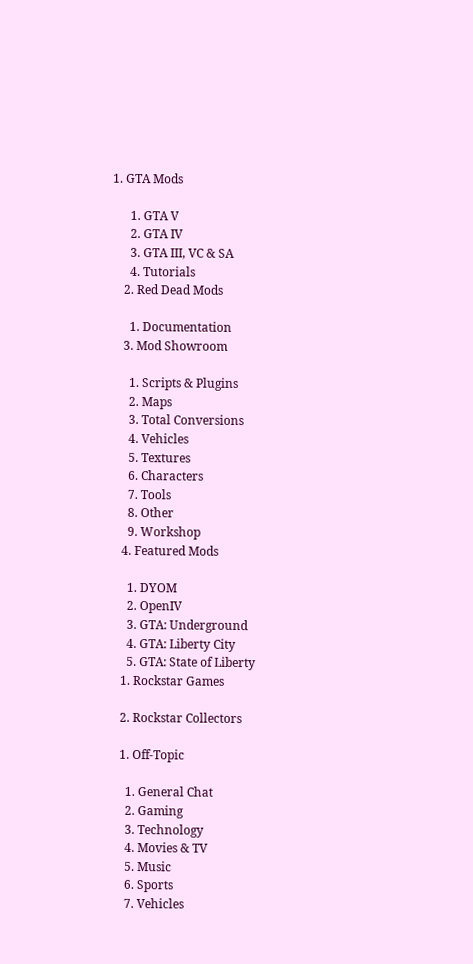1. GTA Mods

      1. GTA V
      2. GTA IV
      3. GTA III, VC & SA
      4. Tutorials
    2. Red Dead Mods

      1. Documentation
    3. Mod Showroom

      1. Scripts & Plugins
      2. Maps
      3. Total Conversions
      4. Vehicles
      5. Textures
      6. Characters
      7. Tools
      8. Other
      9. Workshop
    4. Featured Mods

      1. DYOM
      2. OpenIV
      3. GTA: Underground
      4. GTA: Liberty City
      5. GTA: State of Liberty
    1. Rockstar Games

    2. Rockstar Collectors

    1. Off-Topic

      1. General Chat
      2. Gaming
      3. Technology
      4. Movies & TV
      5. Music
      6. Sports
      7. Vehicles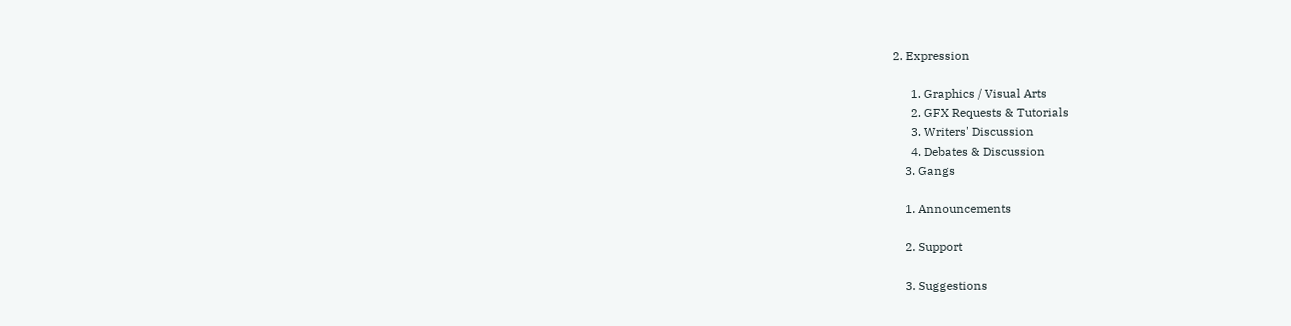2. Expression

      1. Graphics / Visual Arts
      2. GFX Requests & Tutorials
      3. Writers' Discussion
      4. Debates & Discussion
    3. Gangs

    1. Announcements

    2. Support

    3. Suggestions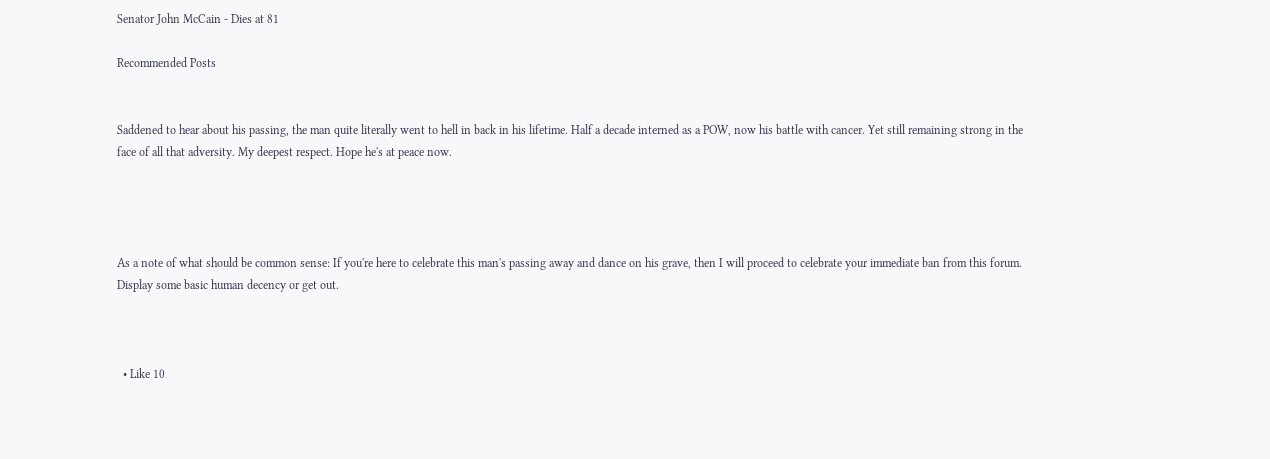Senator John McCain - Dies at 81

Recommended Posts


Saddened to hear about his passing, the man quite literally went to hell in back in his lifetime. Half a decade interned as a POW, now his battle with cancer. Yet still remaining strong in the face of all that adversity. My deepest respect. Hope he's at peace now.




As a note of what should be common sense: If you're here to celebrate this man's passing away and dance on his grave, then I will proceed to celebrate your immediate ban from this forum. Display some basic human decency or get out.



  • Like 10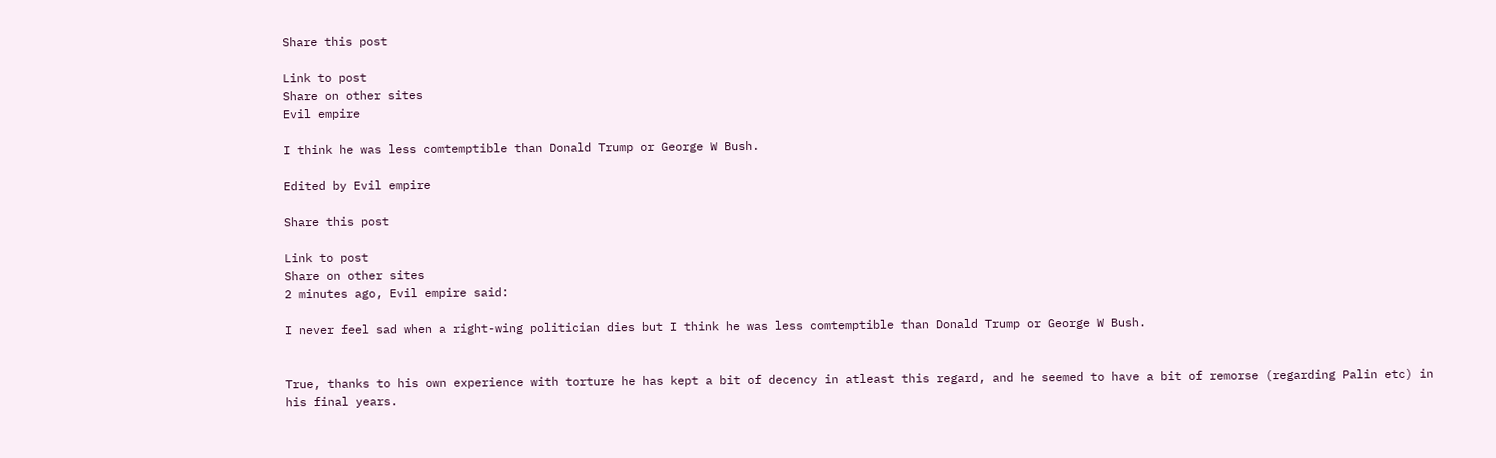Share this post

Link to post
Share on other sites
Evil empire

I think he was less comtemptible than Donald Trump or George W Bush.

Edited by Evil empire

Share this post

Link to post
Share on other sites
2 minutes ago, Evil empire said:

I never feel sad when a right-wing politician dies but I think he was less comtemptible than Donald Trump or George W Bush.


True, thanks to his own experience with torture he has kept a bit of decency in atleast this regard, and he seemed to have a bit of remorse (regarding Palin etc) in his final years.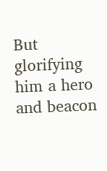But glorifying him a hero and beacon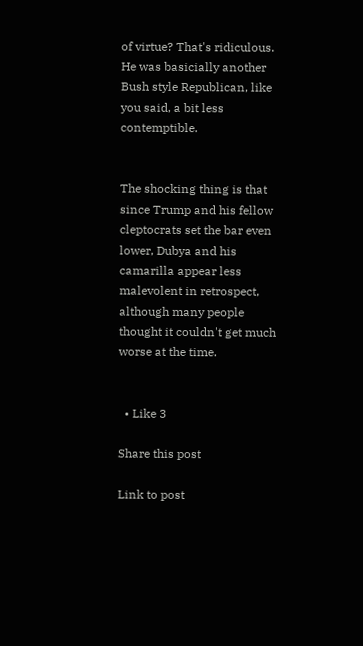of virtue? That's ridiculous. He was basicially another Bush style Republican, like you said, a bit less contemptible.


The shocking thing is that since Trump and his fellow cleptocrats set the bar even lower, Dubya and his camarilla appear less malevolent in retrospect, although many people thought it couldn't get much worse at the time.


  • Like 3

Share this post

Link to post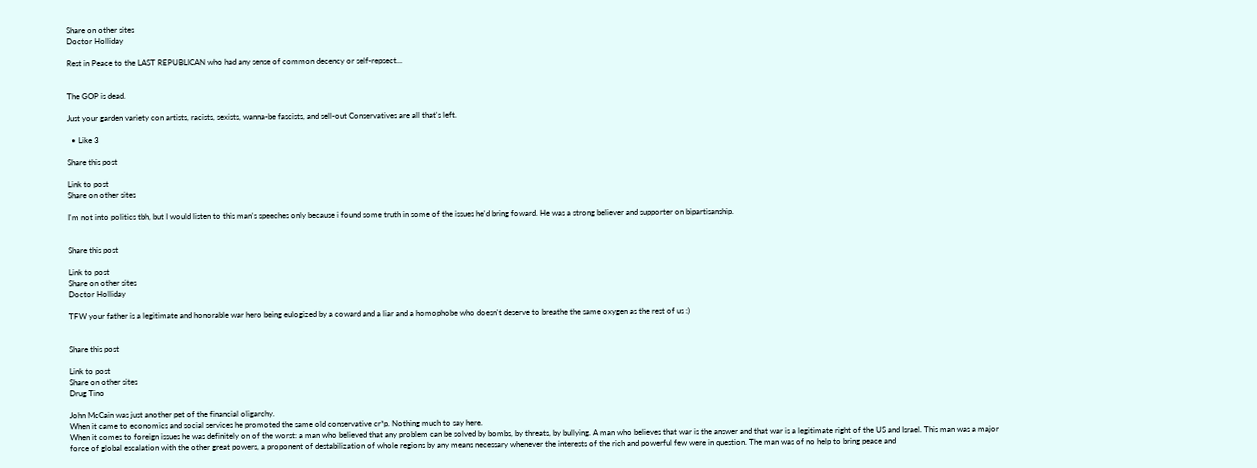Share on other sites
Doctor Holliday

Rest in Peace to the LAST REPUBLICAN who had any sense of common decency or self-repsect...


The GOP is dead.

Just your garden variety con artists, racists, sexists, wanna-be fascists, and sell-out Conservatives are all that's left.

  • Like 3

Share this post

Link to post
Share on other sites

I'm not into politics tbh, but I would listen to this man's speeches only because i found some truth in some of the issues he'd bring foward. He was a strong believer and supporter on bipartisanship.


Share this post

Link to post
Share on other sites
Doctor Holliday

TFW your father is a legitimate and honorable war hero being eulogized by a coward and a liar and a homophobe who doesn't deserve to breathe the same oxygen as the rest of us :)


Share this post

Link to post
Share on other sites
Drug Tino

John McCain was just another pet of the financial oligarchy.
When it came to economics and social services he promoted the same old conservative cr*p. Nothing much to say here.
When it comes to foreign issues he was definitely on of the worst: a man who believed that any problem can be solved by bombs, by threats, by bullying. A man who believes that war is the answer and that war is a legitimate right of the US and Israel. This man was a major force of global escalation with the other great powers, a proponent of destabilization of whole regions by any means necessary whenever the interests of the rich and powerful few were in question. The man was of no help to bring peace and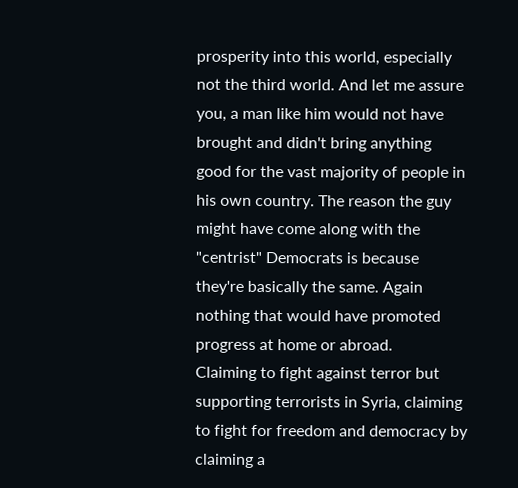prosperity into this world, especially not the third world. And let me assure you, a man like him would not have brought and didn't bring anything good for the vast majority of people in his own country. The reason the guy might have come along with the "centrist" Democrats is because they're basically the same. Again nothing that would have promoted progress at home or abroad.
Claiming to fight against terror but supporting terrorists in Syria, claiming to fight for freedom and democracy by claiming a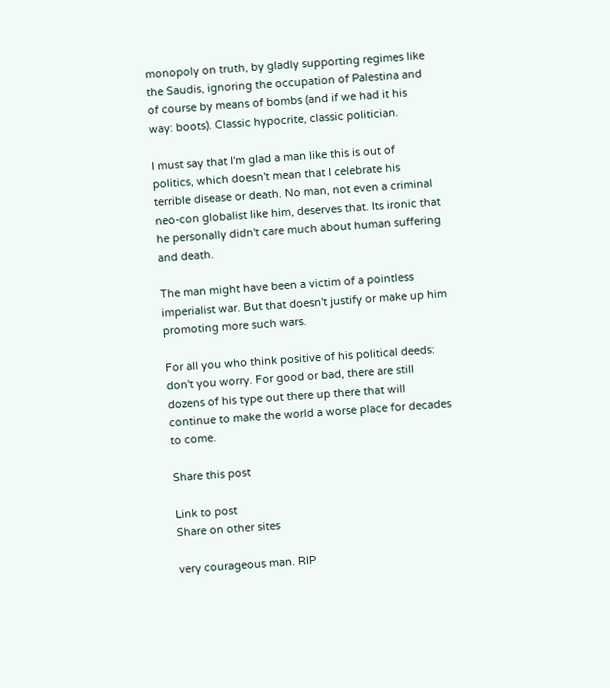monopoly on truth, by gladly supporting regimes like the Saudis, ignoring the occupation of Palestina and of course by means of bombs (and if we had it his way: boots). Classic hypocrite, classic politician.

I must say that I'm glad a man like this is out of politics, which doesn't mean that I celebrate his terrible disease or death. No man, not even a criminal neo-con globalist like him, deserves that. Its ironic that he personally didn't care much about human suffering and death.

The man might have been a victim of a pointless imperialist war. But that doesn't justify or make up him promoting more such wars.

For all you who think positive of his political deeds: don't you worry. For good or bad, there are still dozens of his type out there up there that will continue to make the world a worse place for decades to come.

Share this post

Link to post
Share on other sites

very courageous man. RIP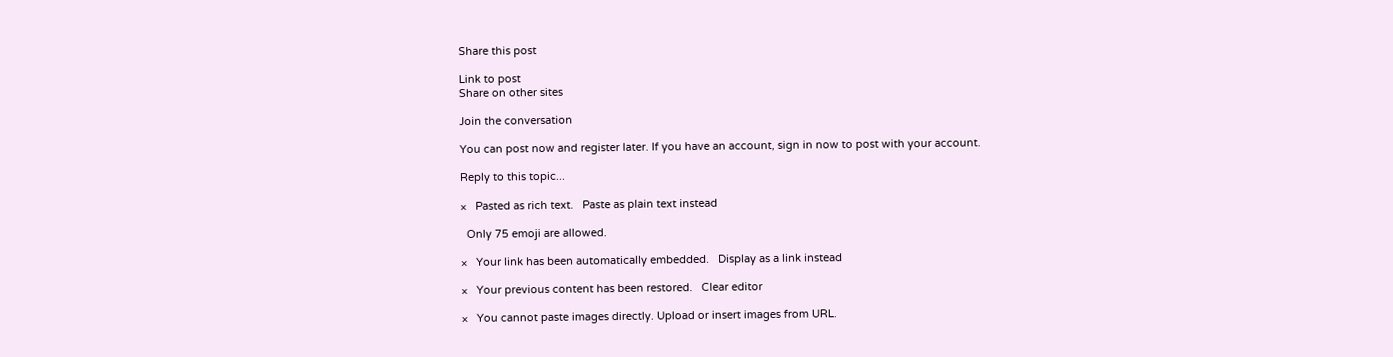Share this post

Link to post
Share on other sites

Join the conversation

You can post now and register later. If you have an account, sign in now to post with your account.

Reply to this topic...

×   Pasted as rich text.   Paste as plain text instead

  Only 75 emoji are allowed.

×   Your link has been automatically embedded.   Display as a link instead

×   Your previous content has been restored.   Clear editor

×   You cannot paste images directly. Upload or insert images from URL.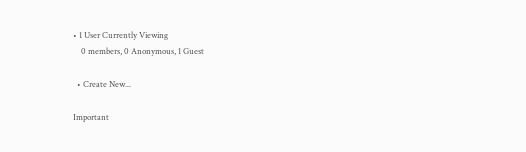• 1 User Currently Viewing
    0 members, 0 Anonymous, 1 Guest

  • Create New...

Important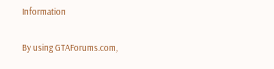Information

By using GTAForums.com,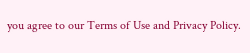you agree to our Terms of Use and Privacy Policy.